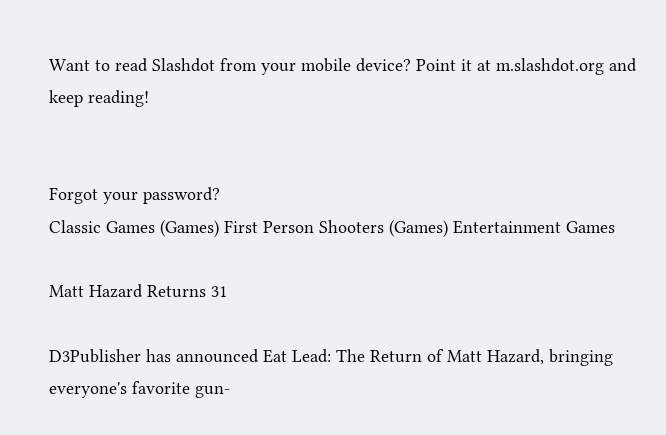Want to read Slashdot from your mobile device? Point it at m.slashdot.org and keep reading!


Forgot your password?
Classic Games (Games) First Person Shooters (Games) Entertainment Games

Matt Hazard Returns 31

D3Publisher has announced Eat Lead: The Return of Matt Hazard, bringing everyone's favorite gun-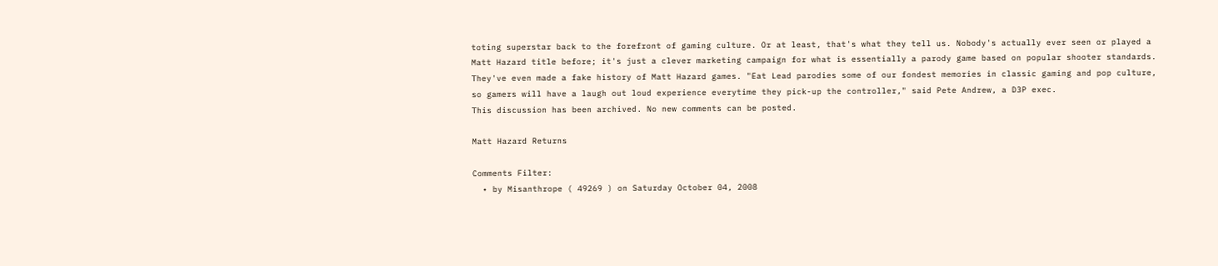toting superstar back to the forefront of gaming culture. Or at least, that's what they tell us. Nobody's actually ever seen or played a Matt Hazard title before; it's just a clever marketing campaign for what is essentially a parody game based on popular shooter standards. They've even made a fake history of Matt Hazard games. "Eat Lead parodies some of our fondest memories in classic gaming and pop culture, so gamers will have a laugh out loud experience everytime they pick-up the controller," said Pete Andrew, a D3P exec.
This discussion has been archived. No new comments can be posted.

Matt Hazard Returns

Comments Filter:
  • by Misanthrope ( 49269 ) on Saturday October 04, 2008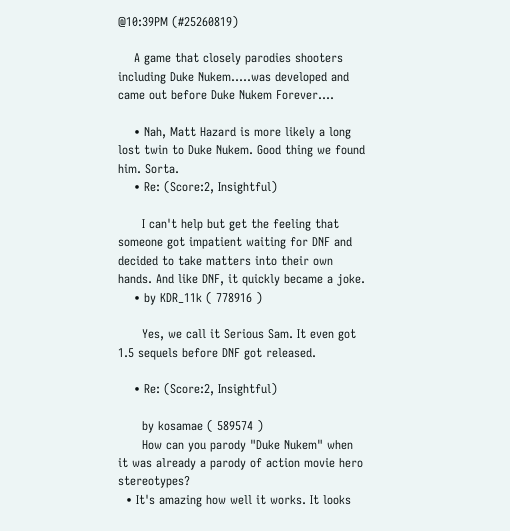@10:39PM (#25260819)

    A game that closely parodies shooters including Duke Nukem.....was developed and came out before Duke Nukem Forever....

    • Nah, Matt Hazard is more likely a long lost twin to Duke Nukem. Good thing we found him. Sorta.
    • Re: (Score:2, Insightful)

      I can't help but get the feeling that someone got impatient waiting for DNF and decided to take matters into their own hands. And like DNF, it quickly became a joke.
    • by KDR_11k ( 778916 )

      Yes, we call it Serious Sam. It even got 1.5 sequels before DNF got released.

    • Re: (Score:2, Insightful)

      by kosamae ( 589574 )
      How can you parody "Duke Nukem" when it was already a parody of action movie hero stereotypes?
  • It's amazing how well it works. It looks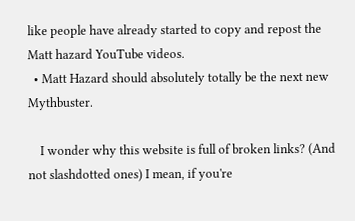like people have already started to copy and repost the Matt hazard YouTube videos.
  • Matt Hazard should absolutely totally be the next new Mythbuster.

    I wonder why this website is full of broken links? (And not slashdotted ones) I mean, if you're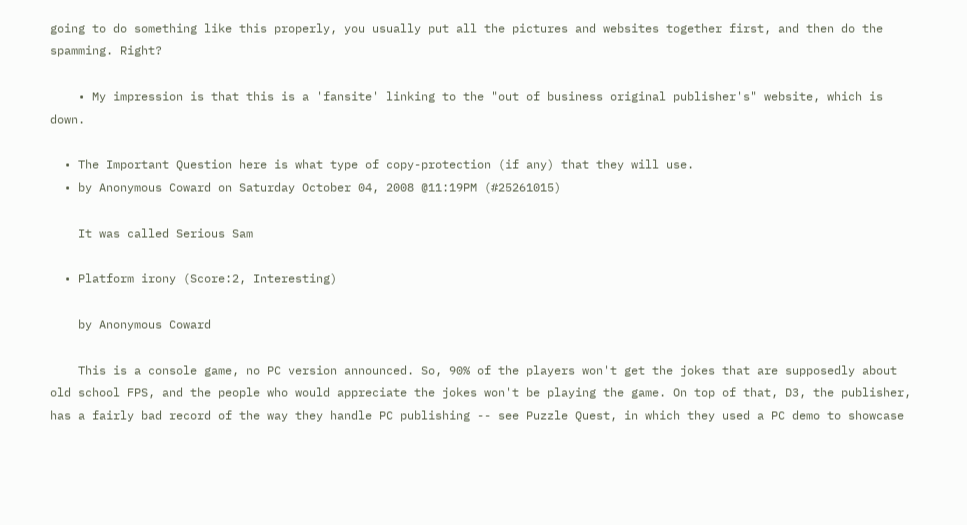going to do something like this properly, you usually put all the pictures and websites together first, and then do the spamming. Right?

    • My impression is that this is a 'fansite' linking to the "out of business original publisher's" website, which is down.

  • The Important Question here is what type of copy-protection (if any) that they will use.
  • by Anonymous Coward on Saturday October 04, 2008 @11:19PM (#25261015)

    It was called Serious Sam

  • Platform irony (Score:2, Interesting)

    by Anonymous Coward

    This is a console game, no PC version announced. So, 90% of the players won't get the jokes that are supposedly about old school FPS, and the people who would appreciate the jokes won't be playing the game. On top of that, D3, the publisher, has a fairly bad record of the way they handle PC publishing -- see Puzzle Quest, in which they used a PC demo to showcase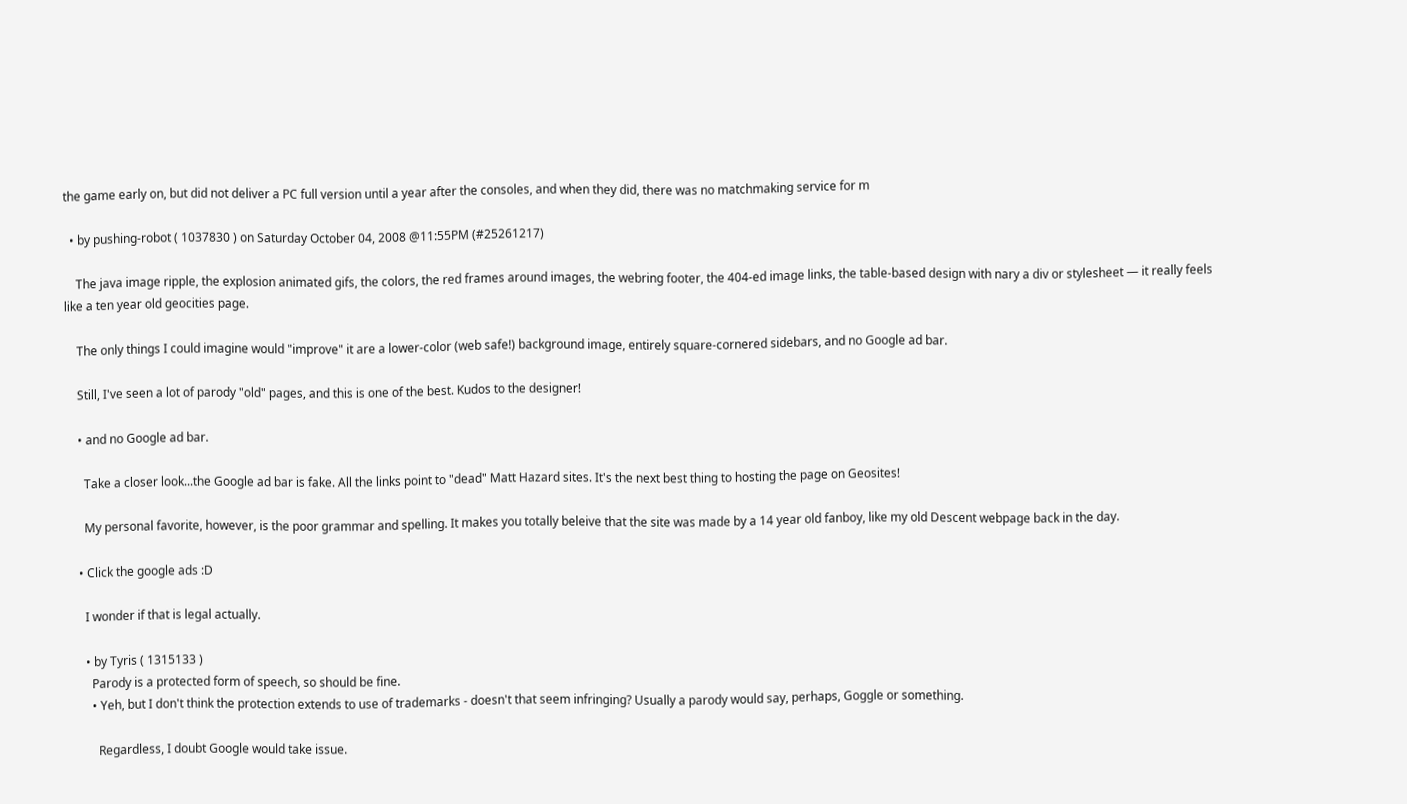the game early on, but did not deliver a PC full version until a year after the consoles, and when they did, there was no matchmaking service for m

  • by pushing-robot ( 1037830 ) on Saturday October 04, 2008 @11:55PM (#25261217)

    The java image ripple, the explosion animated gifs, the colors, the red frames around images, the webring footer, the 404-ed image links, the table-based design with nary a div or stylesheet — it really feels like a ten year old geocities page.

    The only things I could imagine would "improve" it are a lower-color (web safe!) background image, entirely square-cornered sidebars, and no Google ad bar.

    Still, I've seen a lot of parody "old" pages, and this is one of the best. Kudos to the designer!

    • and no Google ad bar.

      Take a closer look...the Google ad bar is fake. All the links point to "dead" Matt Hazard sites. It's the next best thing to hosting the page on Geosites!

      My personal favorite, however, is the poor grammar and spelling. It makes you totally beleive that the site was made by a 14 year old fanboy, like my old Descent webpage back in the day.

    • Click the google ads :D

      I wonder if that is legal actually.

      • by Tyris ( 1315133 )
        Parody is a protected form of speech, so should be fine.
        • Yeh, but I don't think the protection extends to use of trademarks - doesn't that seem infringing? Usually a parody would say, perhaps, Goggle or something.

          Regardless, I doubt Google would take issue.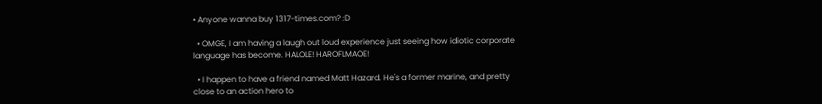• Anyone wanna buy 1317-times.com? :D

  • OMGE, I am having a laugh out loud experience just seeing how idiotic corporate language has become. HALOLE! HAROFLMAOE!

  • I happen to have a friend named Matt Hazard. He's a former marine, and pretty close to an action hero to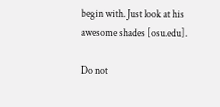begin with. Just look at his awesome shades [osu.edu].

Do not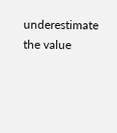underestimate the value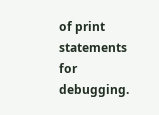of print statements for debugging.